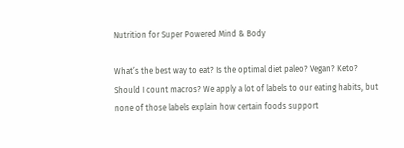Nutrition for Super Powered Mind & Body

What’s the best way to eat? Is the optimal diet paleo? Vegan? Keto? Should I count macros? We apply a lot of labels to our eating habits, but none of those labels explain how certain foods support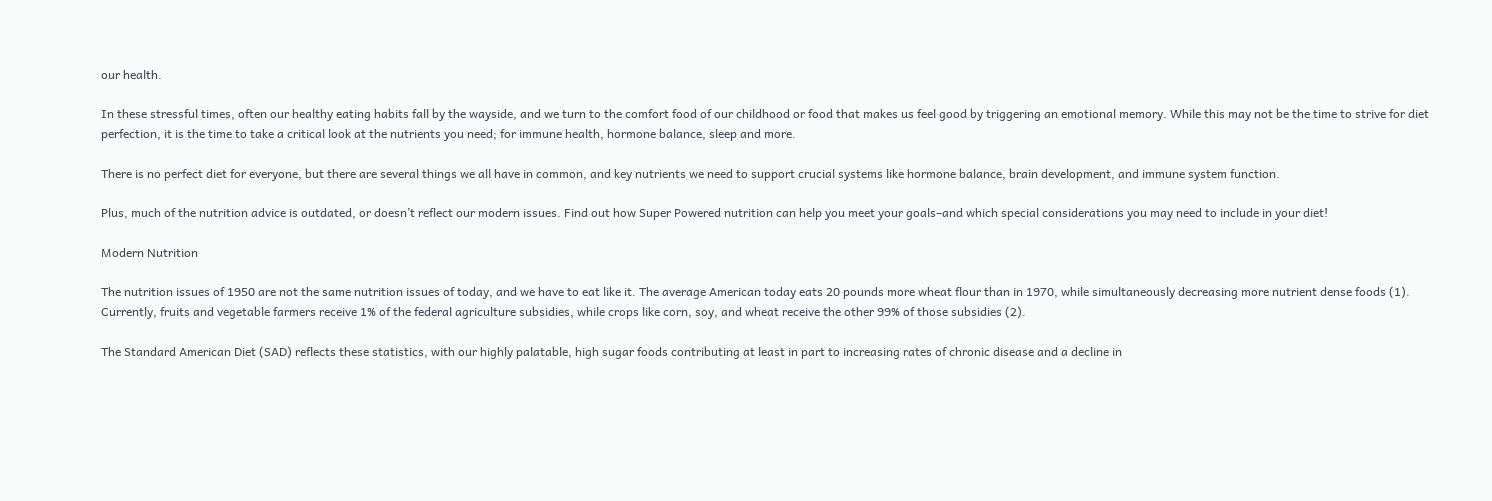our health.

In these stressful times, often our healthy eating habits fall by the wayside, and we turn to the comfort food of our childhood or food that makes us feel good by triggering an emotional memory. While this may not be the time to strive for diet perfection, it is the time to take a critical look at the nutrients you need; for immune health, hormone balance, sleep and more.

There is no perfect diet for everyone, but there are several things we all have in common, and key nutrients we need to support crucial systems like hormone balance, brain development, and immune system function.

Plus, much of the nutrition advice is outdated, or doesn’t reflect our modern issues. Find out how Super Powered nutrition can help you meet your goals–and which special considerations you may need to include in your diet!

Modern Nutrition

The nutrition issues of 1950 are not the same nutrition issues of today, and we have to eat like it. The average American today eats 20 pounds more wheat flour than in 1970, while simultaneously decreasing more nutrient dense foods (1). Currently, fruits and vegetable farmers receive 1% of the federal agriculture subsidies, while crops like corn, soy, and wheat receive the other 99% of those subsidies (2).

The Standard American Diet (SAD) reflects these statistics, with our highly palatable, high sugar foods contributing at least in part to increasing rates of chronic disease and a decline in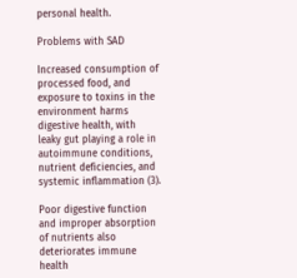personal health.

Problems with SAD

Increased consumption of processed food, and exposure to toxins in the environment harms digestive health, with leaky gut playing a role in autoimmune conditions, nutrient deficiencies, and systemic inflammation (3).

Poor digestive function and improper absorption of nutrients also deteriorates immune health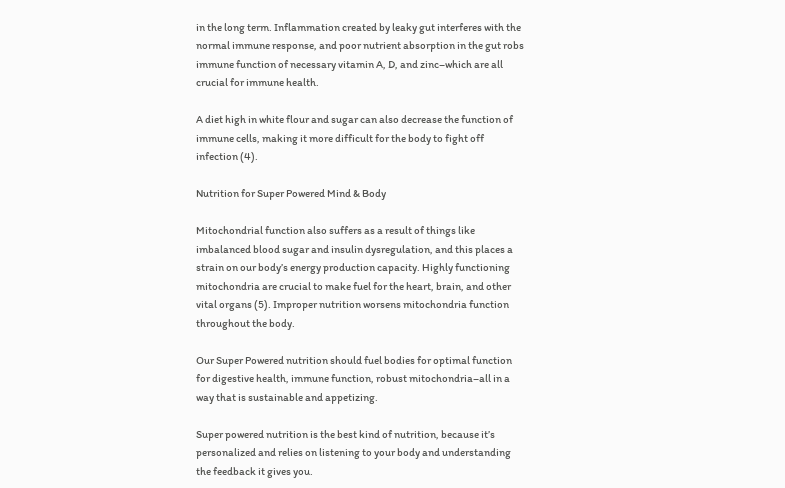in the long term. Inflammation created by leaky gut interferes with the normal immune response, and poor nutrient absorption in the gut robs immune function of necessary vitamin A, D, and zinc–which are all crucial for immune health.

A diet high in white flour and sugar can also decrease the function of immune cells, making it more difficult for the body to fight off infection (4).

Nutrition for Super Powered Mind & Body

Mitochondrial function also suffers as a result of things like imbalanced blood sugar and insulin dysregulation, and this places a strain on our body’s energy production capacity. Highly functioning mitochondria are crucial to make fuel for the heart, brain, and other vital organs (5). Improper nutrition worsens mitochondria function throughout the body.

Our Super Powered nutrition should fuel bodies for optimal function for digestive health, immune function, robust mitochondria–all in a way that is sustainable and appetizing.

Super powered nutrition is the best kind of nutrition, because it’s personalized and relies on listening to your body and understanding the feedback it gives you.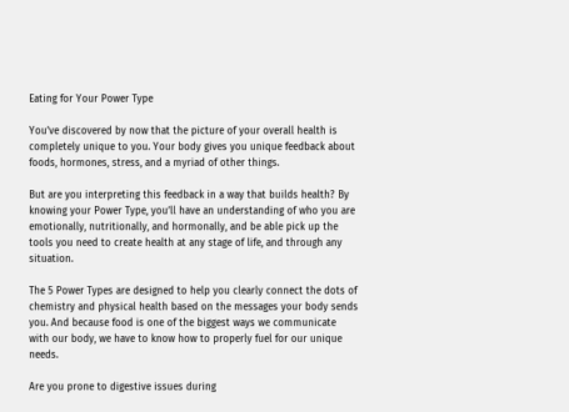Eating for Your Power Type

You’ve discovered by now that the picture of your overall health is completely unique to you. Your body gives you unique feedback about foods, hormones, stress, and a myriad of other things.

But are you interpreting this feedback in a way that builds health? By knowing your Power Type, you’ll have an understanding of who you are emotionally, nutritionally, and hormonally, and be able pick up the tools you need to create health at any stage of life, and through any situation.

The 5 Power Types are designed to help you clearly connect the dots of chemistry and physical health based on the messages your body sends you. And because food is one of the biggest ways we communicate with our body, we have to know how to properly fuel for our unique needs.

Are you prone to digestive issues during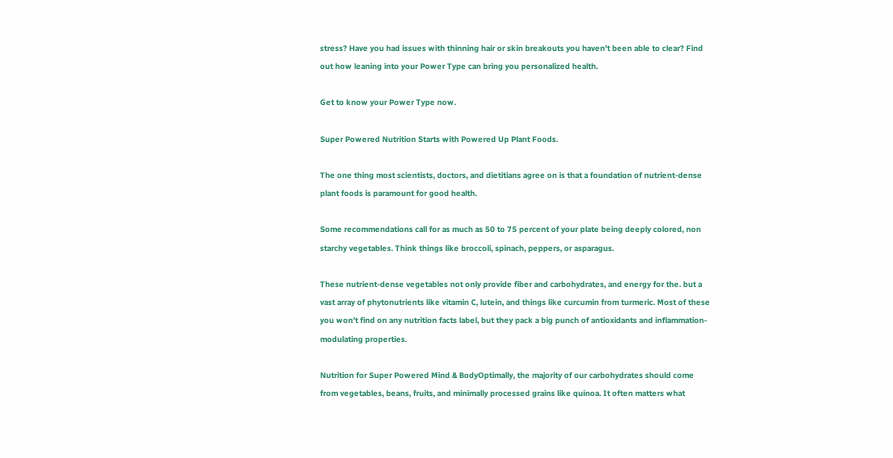stress? Have you had issues with thinning hair or skin breakouts you haven’t been able to clear? Find out how leaning into your Power Type can bring you personalized health.

Get to know your Power Type now.

Super Powered Nutrition Starts with Powered Up Plant Foods.

The one thing most scientists, doctors, and dietitians agree on is that a foundation of nutrient-dense plant foods is paramount for good health.

Some recommendations call for as much as 50 to 75 percent of your plate being deeply colored, non starchy vegetables. Think things like broccoli, spinach, peppers, or asparagus.

These nutrient-dense vegetables not only provide fiber and carbohydrates, and energy for the. but a vast array of phytonutrients like vitamin C, lutein, and things like curcumin from turmeric. Most of these you won’t find on any nutrition facts label, but they pack a big punch of antioxidants and inflammation-modulating properties.

Nutrition for Super Powered Mind & BodyOptimally, the majority of our carbohydrates should come from vegetables, beans, fruits, and minimally processed grains like quinoa. It often matters what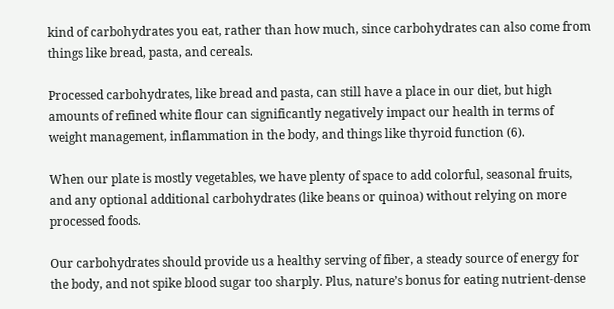kind of carbohydrates you eat, rather than how much, since carbohydrates can also come from things like bread, pasta, and cereals.

Processed carbohydrates, like bread and pasta, can still have a place in our diet, but high amounts of refined white flour can significantly negatively impact our health in terms of weight management, inflammation in the body, and things like thyroid function (6).

When our plate is mostly vegetables, we have plenty of space to add colorful, seasonal fruits, and any optional additional carbohydrates (like beans or quinoa) without relying on more processed foods.

Our carbohydrates should provide us a healthy serving of fiber, a steady source of energy for the body, and not spike blood sugar too sharply. Plus, nature’s bonus for eating nutrient-dense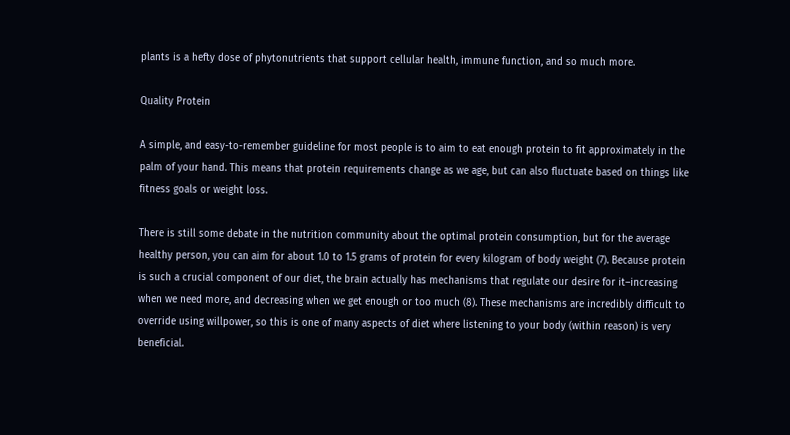plants is a hefty dose of phytonutrients that support cellular health, immune function, and so much more.

Quality Protein

A simple, and easy-to-remember guideline for most people is to aim to eat enough protein to fit approximately in the palm of your hand. This means that protein requirements change as we age, but can also fluctuate based on things like fitness goals or weight loss.

There is still some debate in the nutrition community about the optimal protein consumption, but for the average healthy person, you can aim for about 1.0 to 1.5 grams of protein for every kilogram of body weight (7). Because protein is such a crucial component of our diet, the brain actually has mechanisms that regulate our desire for it–increasing when we need more, and decreasing when we get enough or too much (8). These mechanisms are incredibly difficult to override using willpower, so this is one of many aspects of diet where listening to your body (within reason) is very beneficial.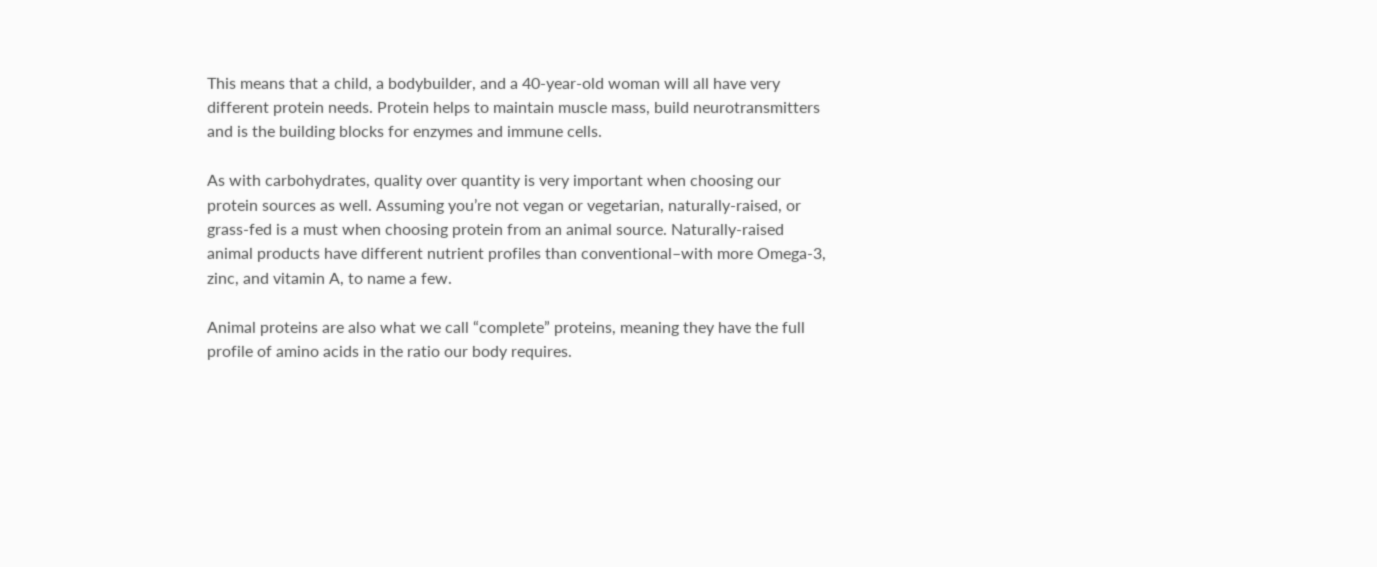This means that a child, a bodybuilder, and a 40-year-old woman will all have very different protein needs. Protein helps to maintain muscle mass, build neurotransmitters and is the building blocks for enzymes and immune cells.

As with carbohydrates, quality over quantity is very important when choosing our protein sources as well. Assuming you’re not vegan or vegetarian, naturally-raised, or grass-fed is a must when choosing protein from an animal source. Naturally-raised animal products have different nutrient profiles than conventional–with more Omega-3, zinc, and vitamin A, to name a few.

Animal proteins are also what we call “complete” proteins, meaning they have the full profile of amino acids in the ratio our body requires.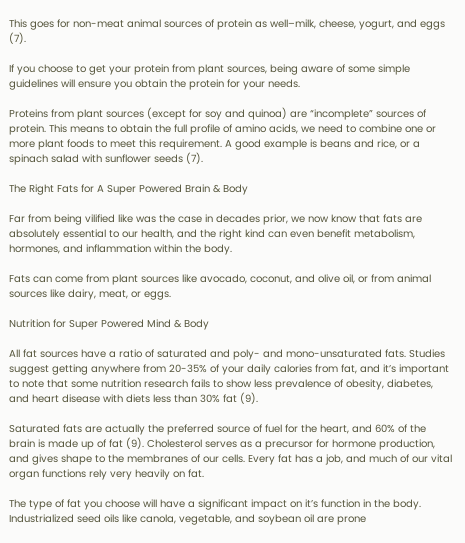This goes for non-meat animal sources of protein as well–milk, cheese, yogurt, and eggs (7).

If you choose to get your protein from plant sources, being aware of some simple guidelines will ensure you obtain the protein for your needs.

Proteins from plant sources (except for soy and quinoa) are “incomplete” sources of protein. This means to obtain the full profile of amino acids, we need to combine one or more plant foods to meet this requirement. A good example is beans and rice, or a spinach salad with sunflower seeds (7).

The Right Fats for A Super Powered Brain & Body

Far from being vilified like was the case in decades prior, we now know that fats are absolutely essential to our health, and the right kind can even benefit metabolism, hormones, and inflammation within the body.

Fats can come from plant sources like avocado, coconut, and olive oil, or from animal sources like dairy, meat, or eggs.

Nutrition for Super Powered Mind & Body

All fat sources have a ratio of saturated and poly- and mono-unsaturated fats. Studies suggest getting anywhere from 20-35% of your daily calories from fat, and it’s important to note that some nutrition research fails to show less prevalence of obesity, diabetes, and heart disease with diets less than 30% fat (9).

Saturated fats are actually the preferred source of fuel for the heart, and 60% of the brain is made up of fat (9). Cholesterol serves as a precursor for hormone production, and gives shape to the membranes of our cells. Every fat has a job, and much of our vital organ functions rely very heavily on fat.

The type of fat you choose will have a significant impact on it’s function in the body. Industrialized seed oils like canola, vegetable, and soybean oil are prone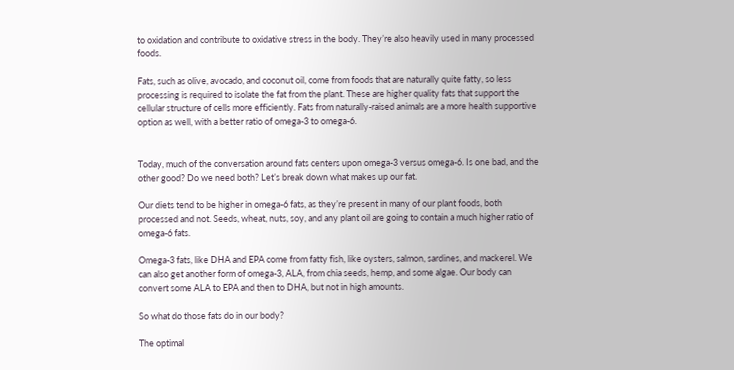to oxidation and contribute to oxidative stress in the body. They’re also heavily used in many processed foods.

Fats, such as olive, avocado, and coconut oil, come from foods that are naturally quite fatty, so less processing is required to isolate the fat from the plant. These are higher quality fats that support the cellular structure of cells more efficiently. Fats from naturally-raised animals are a more health supportive option as well, with a better ratio of omega-3 to omega-6.


Today, much of the conversation around fats centers upon omega-3 versus omega-6. Is one bad, and the other good? Do we need both? Let’s break down what makes up our fat.

Our diets tend to be higher in omega-6 fats, as they’re present in many of our plant foods, both processed and not. Seeds, wheat, nuts, soy, and any plant oil are going to contain a much higher ratio of omega-6 fats.

Omega-3 fats, like DHA and EPA come from fatty fish, like oysters, salmon, sardines, and mackerel. We can also get another form of omega-3, ALA, from chia seeds, hemp, and some algae. Our body can convert some ALA to EPA and then to DHA, but not in high amounts.

So what do those fats do in our body?

The optimal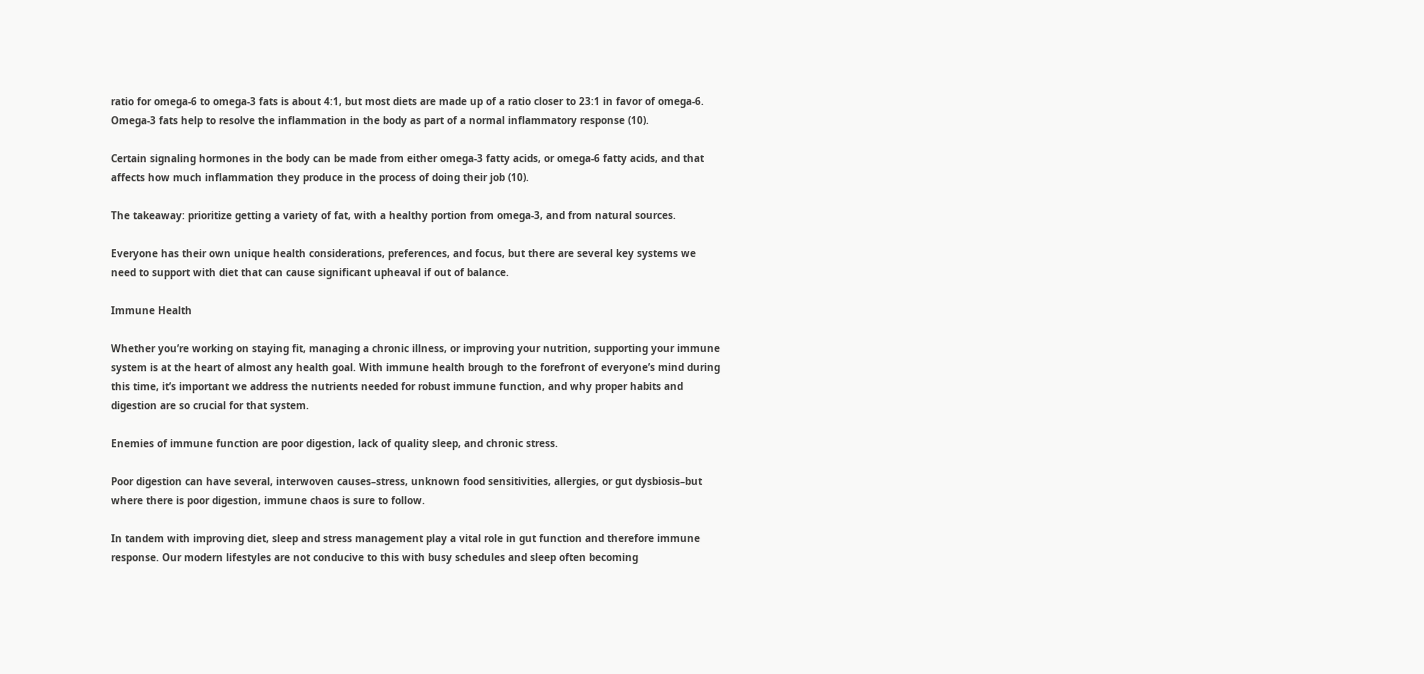ratio for omega-6 to omega-3 fats is about 4:1, but most diets are made up of a ratio closer to 23:1 in favor of omega-6. Omega-3 fats help to resolve the inflammation in the body as part of a normal inflammatory response (10).

Certain signaling hormones in the body can be made from either omega-3 fatty acids, or omega-6 fatty acids, and that affects how much inflammation they produce in the process of doing their job (10).

The takeaway: prioritize getting a variety of fat, with a healthy portion from omega-3, and from natural sources.

Everyone has their own unique health considerations, preferences, and focus, but there are several key systems we need to support with diet that can cause significant upheaval if out of balance.

Immune Health

Whether you’re working on staying fit, managing a chronic illness, or improving your nutrition, supporting your immune system is at the heart of almost any health goal. With immune health brough to the forefront of everyone’s mind during this time, it’s important we address the nutrients needed for robust immune function, and why proper habits and digestion are so crucial for that system.

Enemies of immune function are poor digestion, lack of quality sleep, and chronic stress.

Poor digestion can have several, interwoven causes–stress, unknown food sensitivities, allergies, or gut dysbiosis–but where there is poor digestion, immune chaos is sure to follow.

In tandem with improving diet, sleep and stress management play a vital role in gut function and therefore immune response. Our modern lifestyles are not conducive to this with busy schedules and sleep often becoming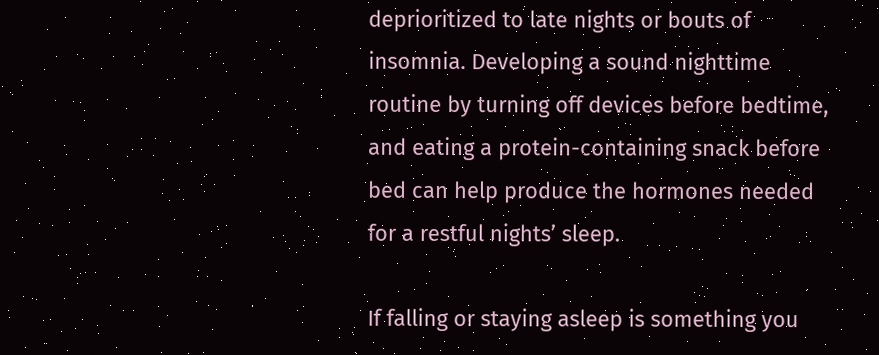deprioritized to late nights or bouts of insomnia. Developing a sound nighttime routine by turning off devices before bedtime, and eating a protein-containing snack before bed can help produce the hormones needed for a restful nights’ sleep.

If falling or staying asleep is something you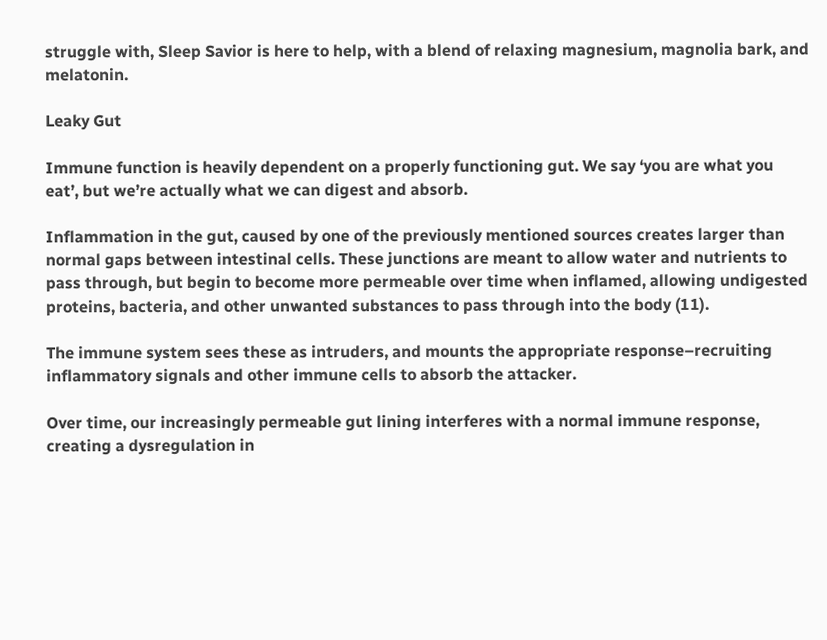struggle with, Sleep Savior is here to help, with a blend of relaxing magnesium, magnolia bark, and melatonin.

Leaky Gut

Immune function is heavily dependent on a properly functioning gut. We say ‘you are what you eat’, but we’re actually what we can digest and absorb.

Inflammation in the gut, caused by one of the previously mentioned sources creates larger than normal gaps between intestinal cells. These junctions are meant to allow water and nutrients to pass through, but begin to become more permeable over time when inflamed, allowing undigested proteins, bacteria, and other unwanted substances to pass through into the body (11).

The immune system sees these as intruders, and mounts the appropriate response–recruiting inflammatory signals and other immune cells to absorb the attacker.

Over time, our increasingly permeable gut lining interferes with a normal immune response, creating a dysregulation in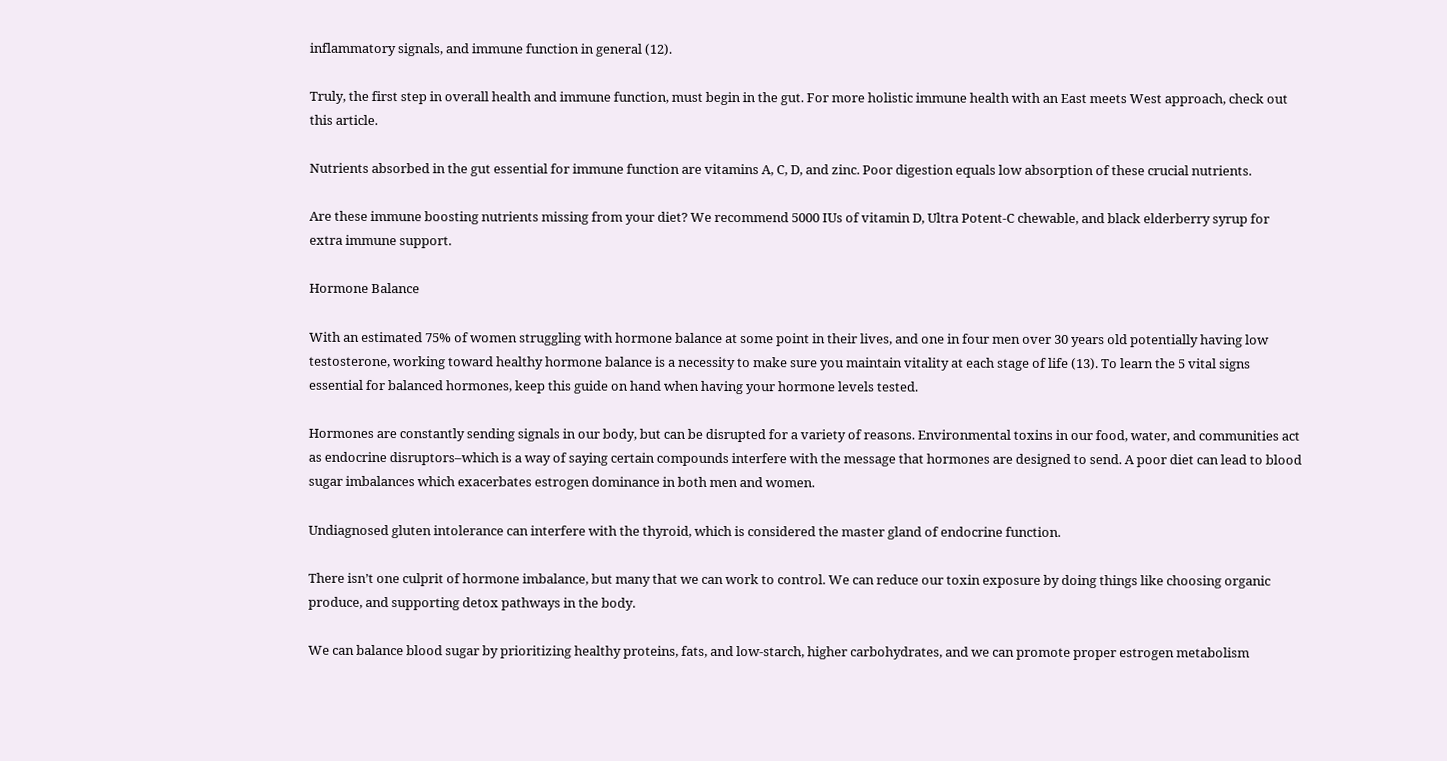inflammatory signals, and immune function in general (12).

Truly, the first step in overall health and immune function, must begin in the gut. For more holistic immune health with an East meets West approach, check out this article.

Nutrients absorbed in the gut essential for immune function are vitamins A, C, D, and zinc. Poor digestion equals low absorption of these crucial nutrients.

Are these immune boosting nutrients missing from your diet? We recommend 5000 IUs of vitamin D, Ultra Potent-C chewable, and black elderberry syrup for extra immune support.

Hormone Balance

With an estimated 75% of women struggling with hormone balance at some point in their lives, and one in four men over 30 years old potentially having low testosterone, working toward healthy hormone balance is a necessity to make sure you maintain vitality at each stage of life (13). To learn the 5 vital signs essential for balanced hormones, keep this guide on hand when having your hormone levels tested.

Hormones are constantly sending signals in our body, but can be disrupted for a variety of reasons. Environmental toxins in our food, water, and communities act as endocrine disruptors–which is a way of saying certain compounds interfere with the message that hormones are designed to send. A poor diet can lead to blood sugar imbalances which exacerbates estrogen dominance in both men and women.

Undiagnosed gluten intolerance can interfere with the thyroid, which is considered the master gland of endocrine function.

There isn’t one culprit of hormone imbalance, but many that we can work to control. We can reduce our toxin exposure by doing things like choosing organic produce, and supporting detox pathways in the body.

We can balance blood sugar by prioritizing healthy proteins, fats, and low-starch, higher carbohydrates, and we can promote proper estrogen metabolism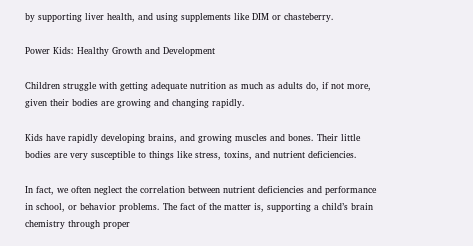by supporting liver health, and using supplements like DIM or chasteberry.

Power Kids: Healthy Growth and Development

Children struggle with getting adequate nutrition as much as adults do, if not more, given their bodies are growing and changing rapidly.

Kids have rapidly developing brains, and growing muscles and bones. Their little bodies are very susceptible to things like stress, toxins, and nutrient deficiencies.

In fact, we often neglect the correlation between nutrient deficiencies and performance in school, or behavior problems. The fact of the matter is, supporting a child’s brain chemistry through proper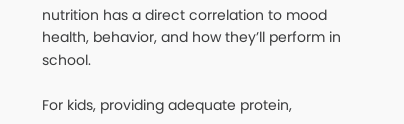nutrition has a direct correlation to mood health, behavior, and how they’ll perform in school.

For kids, providing adequate protein,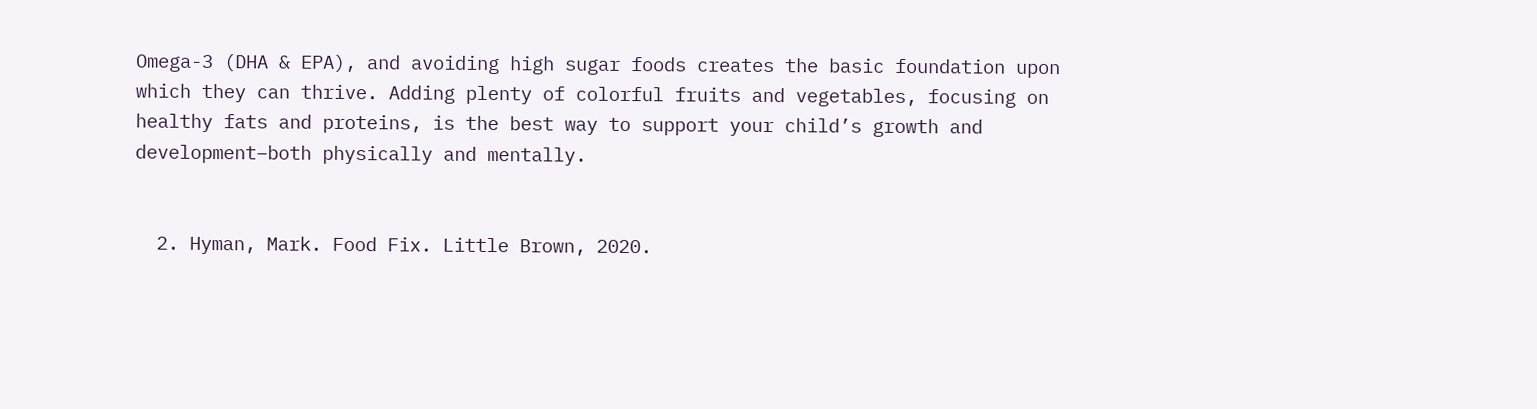Omega-3 (DHA & EPA), and avoiding high sugar foods creates the basic foundation upon which they can thrive. Adding plenty of colorful fruits and vegetables, focusing on healthy fats and proteins, is the best way to support your child’s growth and development–both physically and mentally.


  2. Hyman, Mark. Food Fix. Little Brown, 2020.